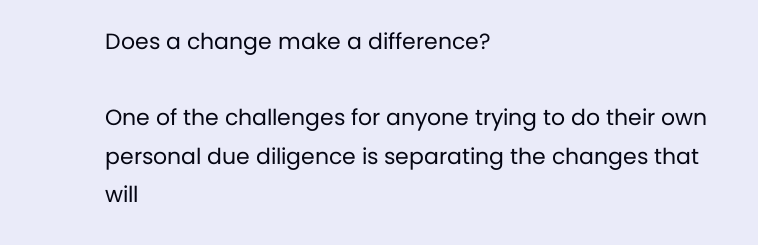Does a change make a difference?

One of the challenges for anyone trying to do their own personal due diligence is separating the changes that will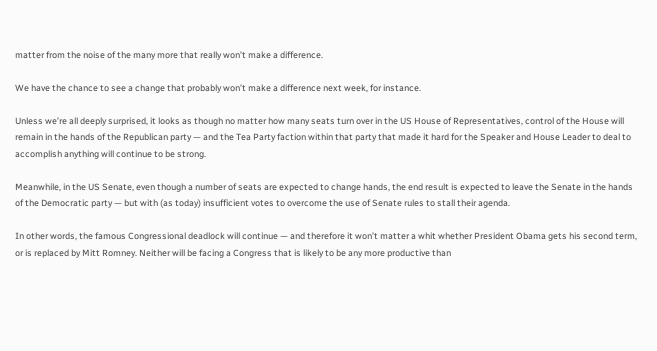matter from the noise of the many more that really won’t make a difference.

We have the chance to see a change that probably won’t make a difference next week, for instance.

Unless we’re all deeply surprised, it looks as though no matter how many seats turn over in the US House of Representatives, control of the House will remain in the hands of the Republican party — and the Tea Party faction within that party that made it hard for the Speaker and House Leader to deal to accomplish anything will continue to be strong.

Meanwhile, in the US Senate, even though a number of seats are expected to change hands, the end result is expected to leave the Senate in the hands of the Democratic party — but with (as today) insufficient votes to overcome the use of Senate rules to stall their agenda.

In other words, the famous Congressional deadlock will continue — and therefore it won’t matter a whit whether President Obama gets his second term, or is replaced by Mitt Romney. Neither will be facing a Congress that is likely to be any more productive than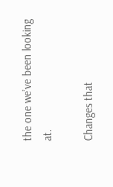the one we’ve been looking at.

Changes that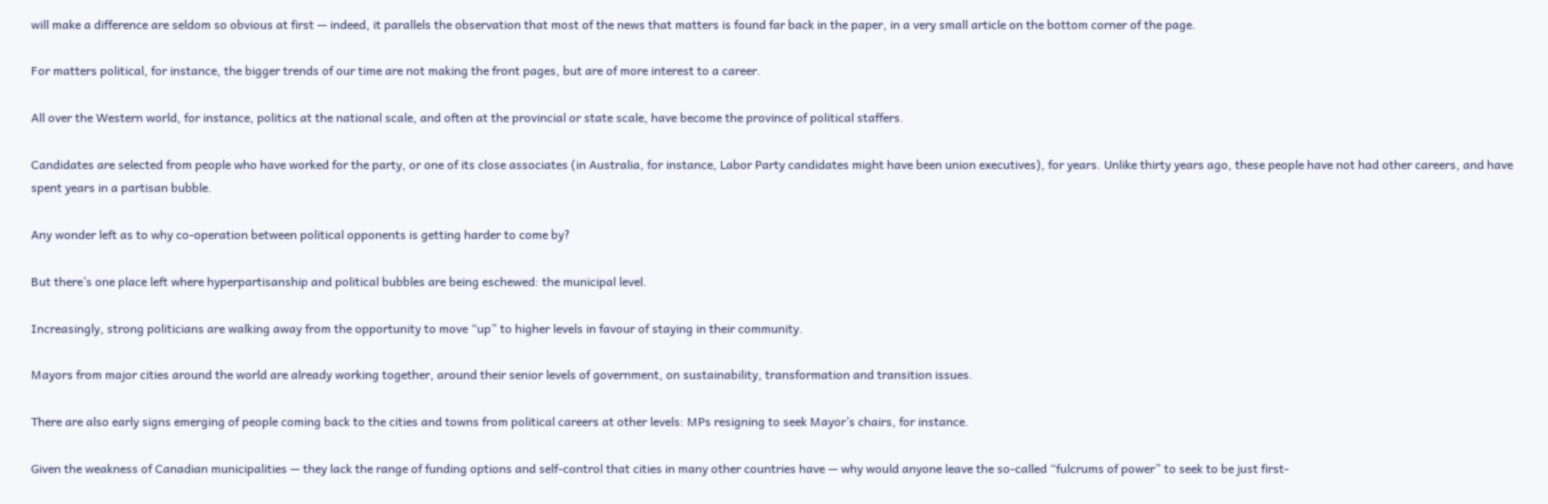will make a difference are seldom so obvious at first — indeed, it parallels the observation that most of the news that matters is found far back in the paper, in a very small article on the bottom corner of the page.

For matters political, for instance, the bigger trends of our time are not making the front pages, but are of more interest to a career.

All over the Western world, for instance, politics at the national scale, and often at the provincial or state scale, have become the province of political staffers.

Candidates are selected from people who have worked for the party, or one of its close associates (in Australia, for instance, Labor Party candidates might have been union executives), for years. Unlike thirty years ago, these people have not had other careers, and have spent years in a partisan bubble.

Any wonder left as to why co-operation between political opponents is getting harder to come by?

But there’s one place left where hyperpartisanship and political bubbles are being eschewed: the municipal level.

Increasingly, strong politicians are walking away from the opportunity to move “up” to higher levels in favour of staying in their community.

Mayors from major cities around the world are already working together, around their senior levels of government, on sustainability, transformation and transition issues.

There are also early signs emerging of people coming back to the cities and towns from political careers at other levels: MPs resigning to seek Mayor’s chairs, for instance.

Given the weakness of Canadian municipalities — they lack the range of funding options and self-control that cities in many other countries have — why would anyone leave the so-called “fulcrums of power” to seek to be just first-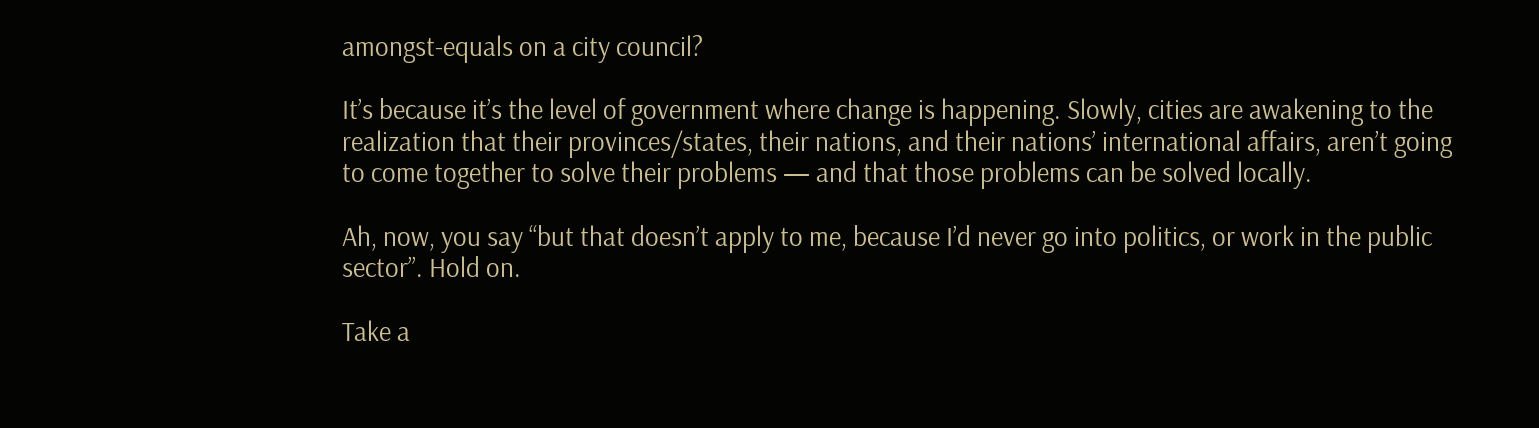amongst-equals on a city council?

It’s because it’s the level of government where change is happening. Slowly, cities are awakening to the realization that their provinces/states, their nations, and their nations’ international affairs, aren’t going to come together to solve their problems — and that those problems can be solved locally.

Ah, now, you say “but that doesn’t apply to me, because I’d never go into politics, or work in the public sector”. Hold on.

Take a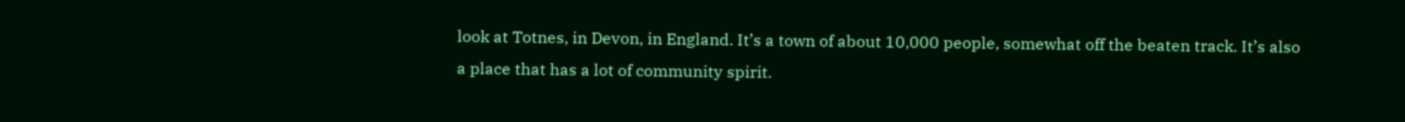look at Totnes, in Devon, in England. It’s a town of about 10,000 people, somewhat off the beaten track. It’s also a place that has a lot of community spirit.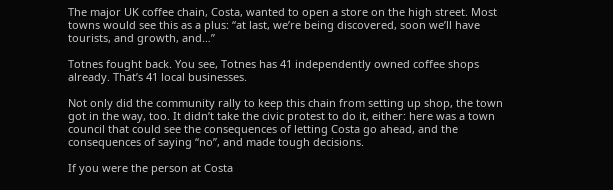The major UK coffee chain, Costa, wanted to open a store on the high street. Most towns would see this as a plus: “at last, we’re being discovered, soon we’ll have tourists, and growth, and…”

Totnes fought back. You see, Totnes has 41 independently owned coffee shops already. That’s 41 local businesses.

Not only did the community rally to keep this chain from setting up shop, the town got in the way, too. It didn’t take the civic protest to do it, either: here was a town council that could see the consequences of letting Costa go ahead, and the consequences of saying “no”, and made tough decisions.

If you were the person at Costa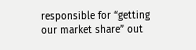responsible for “getting our market share” out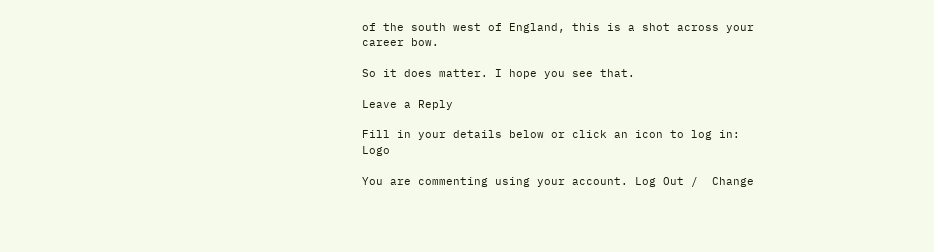of the south west of England, this is a shot across your career bow.

So it does matter. I hope you see that.

Leave a Reply

Fill in your details below or click an icon to log in: Logo

You are commenting using your account. Log Out /  Change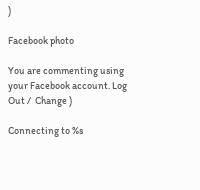)

Facebook photo

You are commenting using your Facebook account. Log Out /  Change )

Connecting to %s